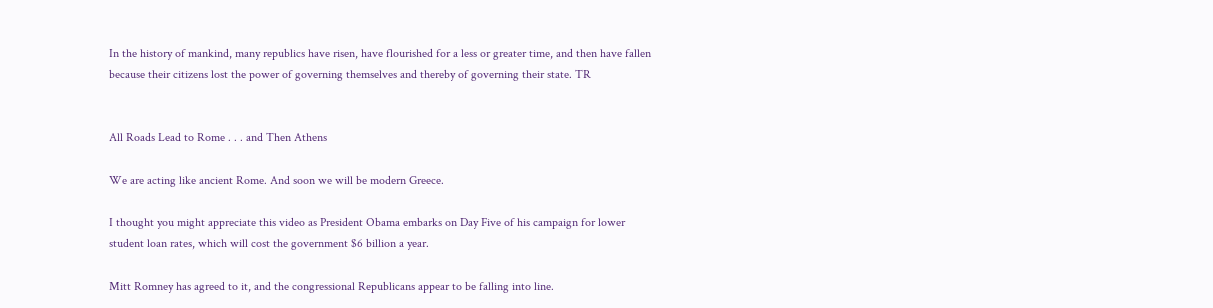In the history of mankind, many republics have risen, have flourished for a less or greater time, and then have fallen because their citizens lost the power of governing themselves and thereby of governing their state. TR


All Roads Lead to Rome . . . and Then Athens

We are acting like ancient Rome. And soon we will be modern Greece.

I thought you might appreciate this video as President Obama embarks on Day Five of his campaign for lower student loan rates, which will cost the government $6 billion a year.

Mitt Romney has agreed to it, and the congressional Republicans appear to be falling into line.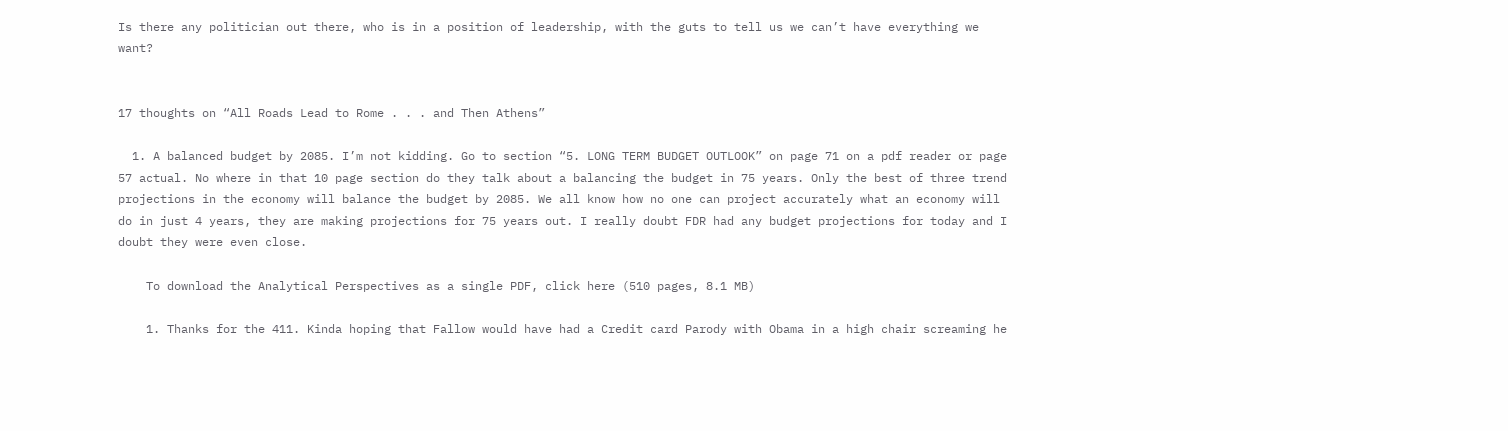Is there any politician out there, who is in a position of leadership, with the guts to tell us we can’t have everything we want?


17 thoughts on “All Roads Lead to Rome . . . and Then Athens”

  1. A balanced budget by 2085. I’m not kidding. Go to section “5. LONG TERM BUDGET OUTLOOK” on page 71 on a pdf reader or page 57 actual. No where in that 10 page section do they talk about a balancing the budget in 75 years. Only the best of three trend projections in the economy will balance the budget by 2085. We all know how no one can project accurately what an economy will do in just 4 years, they are making projections for 75 years out. I really doubt FDR had any budget projections for today and I doubt they were even close.

    To download the Analytical Perspectives as a single PDF, click here (510 pages, 8.1 MB)

    1. Thanks for the 411. Kinda hoping that Fallow would have had a Credit card Parody with Obama in a high chair screaming he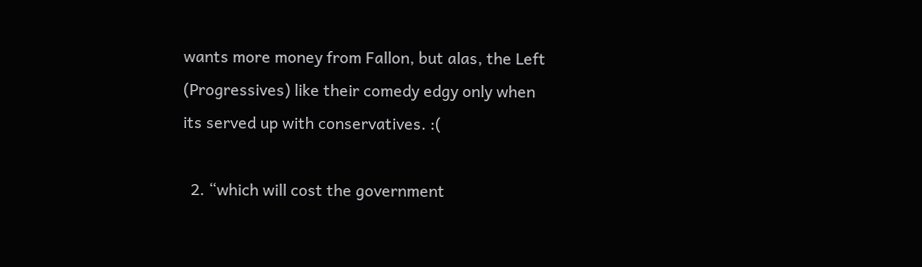wants more money from Fallon, but alas, the Left (Progressives) like their comedy edgy only when its served up with conservatives. :(

  2. “which will cost the government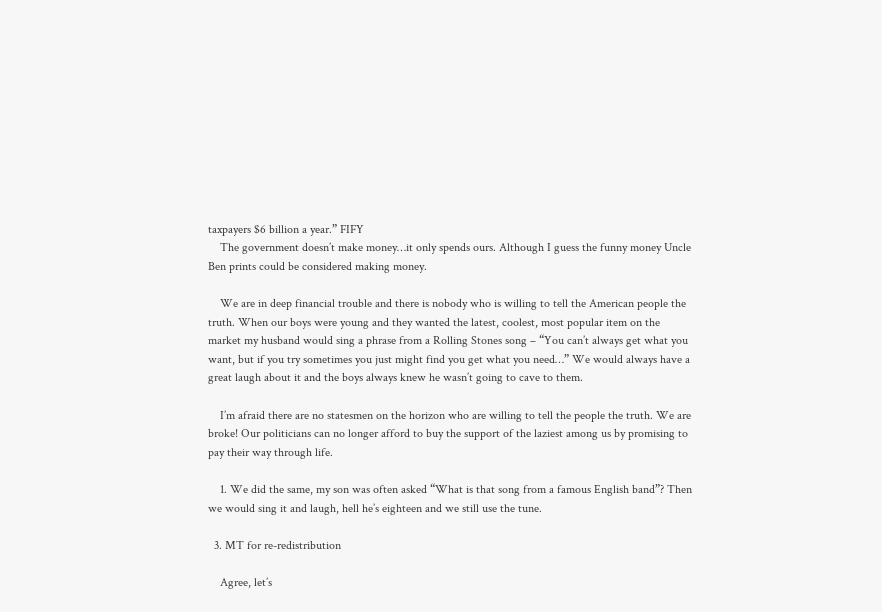taxpayers $6 billion a year.” FIFY
    The government doesn’t make money…it only spends ours. Although I guess the funny money Uncle Ben prints could be considered making money.

    We are in deep financial trouble and there is nobody who is willing to tell the American people the truth. When our boys were young and they wanted the latest, coolest, most popular item on the market my husband would sing a phrase from a Rolling Stones song – “You can’t always get what you want, but if you try sometimes you just might find you get what you need…” We would always have a great laugh about it and the boys always knew he wasn’t going to cave to them.

    I’m afraid there are no statesmen on the horizon who are willing to tell the people the truth. We are broke! Our politicians can no longer afford to buy the support of the laziest among us by promising to pay their way through life.

    1. We did the same, my son was often asked “What is that song from a famous English band”? Then we would sing it and laugh, hell he’s eighteen and we still use the tune.

  3. MT for re-redistribution

    Agree, let’s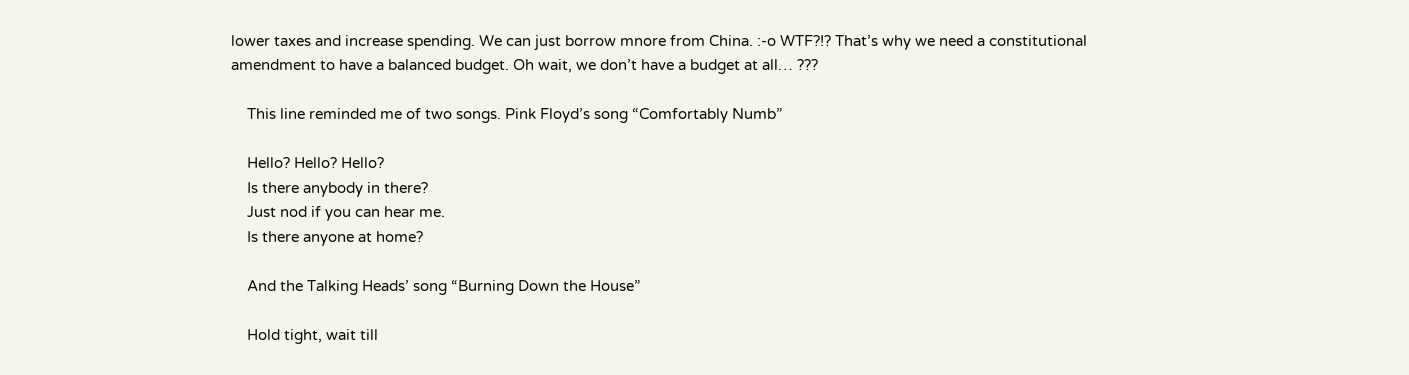lower taxes and increase spending. We can just borrow mnore from China. :-o WTF?!? That’s why we need a constitutional amendment to have a balanced budget. Oh wait, we don’t have a budget at all… ???

    This line reminded me of two songs. Pink Floyd’s song “Comfortably Numb”

    Hello? Hello? Hello?
    Is there anybody in there?
    Just nod if you can hear me.
    Is there anyone at home?

    And the Talking Heads’ song “Burning Down the House”

    Hold tight, wait till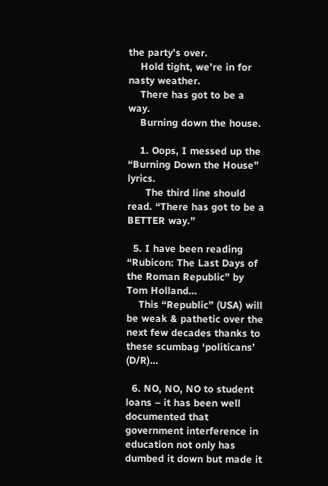the party’s over.
    Hold tight, we’re in for nasty weather.
    There has got to be a way.
    Burning down the house.

    1. Oops, I messed up the “Burning Down the House” lyrics.
      The third line should read. “There has got to be a BETTER way.”

  5. I have been reading “Rubicon: The Last Days of the Roman Republic” by Tom Holland…
    This “Republic” (USA) will be weak & pathetic over the next few decades thanks to these scumbag ‘politicans’ (D/R)…

  6. NO, NO, NO to student loans – it has been well documented that government interference in education not only has dumbed it down but made it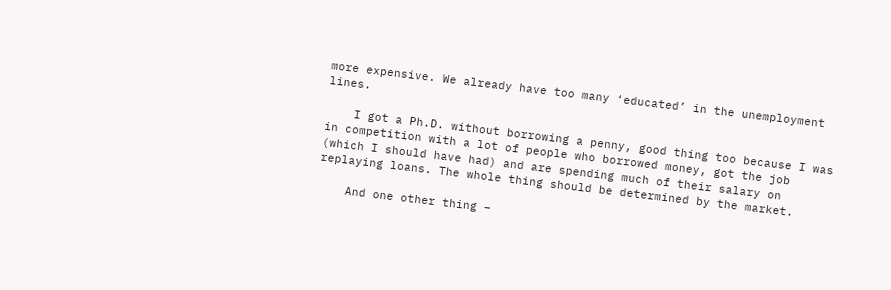more expensive. We already have too many ‘educated’ in the unemployment lines.

    I got a Ph.D. without borrowing a penny, good thing too because I was in competition with a lot of people who borrowed money, got the job (which I should have had) and are spending much of their salary on replaying loans. The whole thing should be determined by the market.

    And one other thing –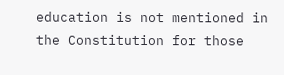education is not mentioned in the Constitution for those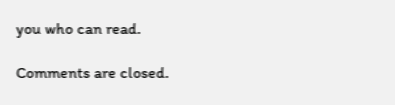you who can read.

Comments are closed.